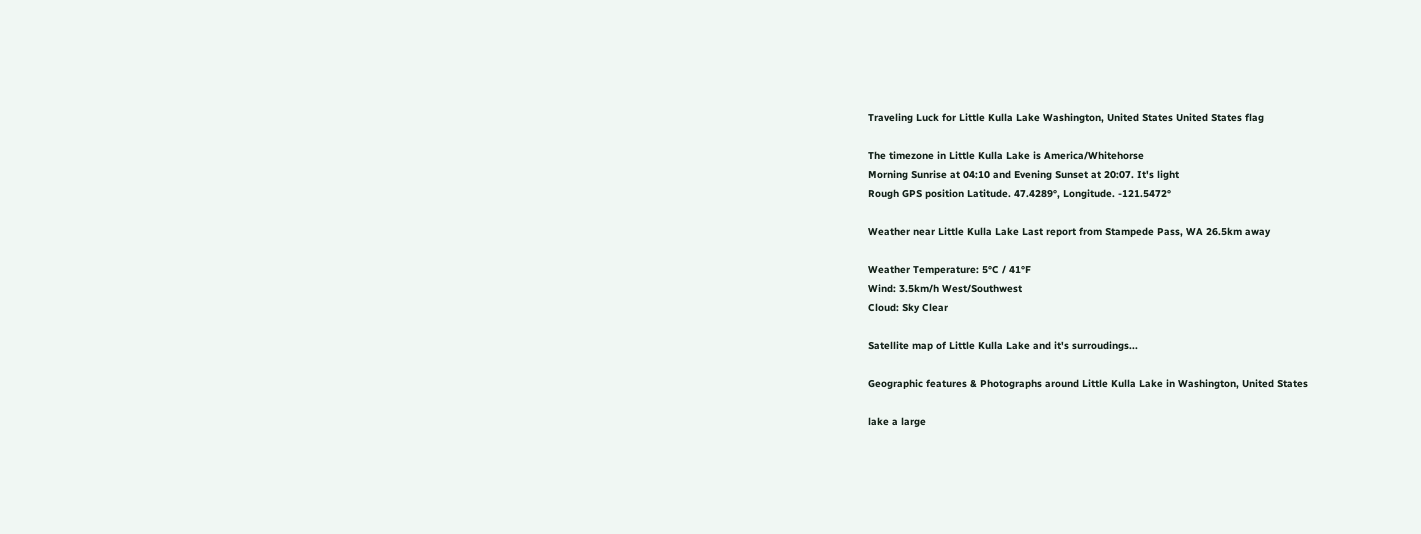Traveling Luck for Little Kulla Lake Washington, United States United States flag

The timezone in Little Kulla Lake is America/Whitehorse
Morning Sunrise at 04:10 and Evening Sunset at 20:07. It's light
Rough GPS position Latitude. 47.4289°, Longitude. -121.5472°

Weather near Little Kulla Lake Last report from Stampede Pass, WA 26.5km away

Weather Temperature: 5°C / 41°F
Wind: 3.5km/h West/Southwest
Cloud: Sky Clear

Satellite map of Little Kulla Lake and it's surroudings...

Geographic features & Photographs around Little Kulla Lake in Washington, United States

lake a large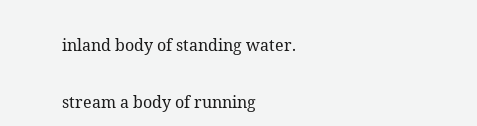inland body of standing water.

stream a body of running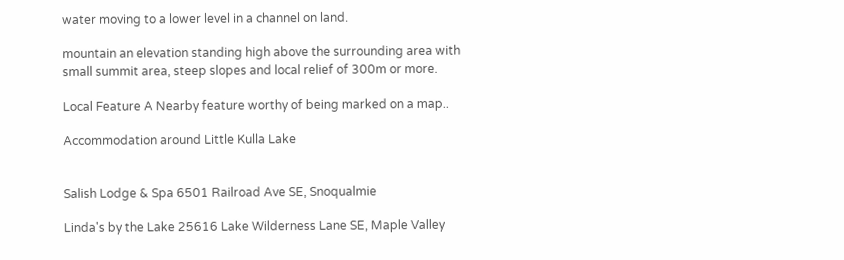water moving to a lower level in a channel on land.

mountain an elevation standing high above the surrounding area with small summit area, steep slopes and local relief of 300m or more.

Local Feature A Nearby feature worthy of being marked on a map..

Accommodation around Little Kulla Lake


Salish Lodge & Spa 6501 Railroad Ave SE, Snoqualmie

Linda's by the Lake 25616 Lake Wilderness Lane SE, Maple Valley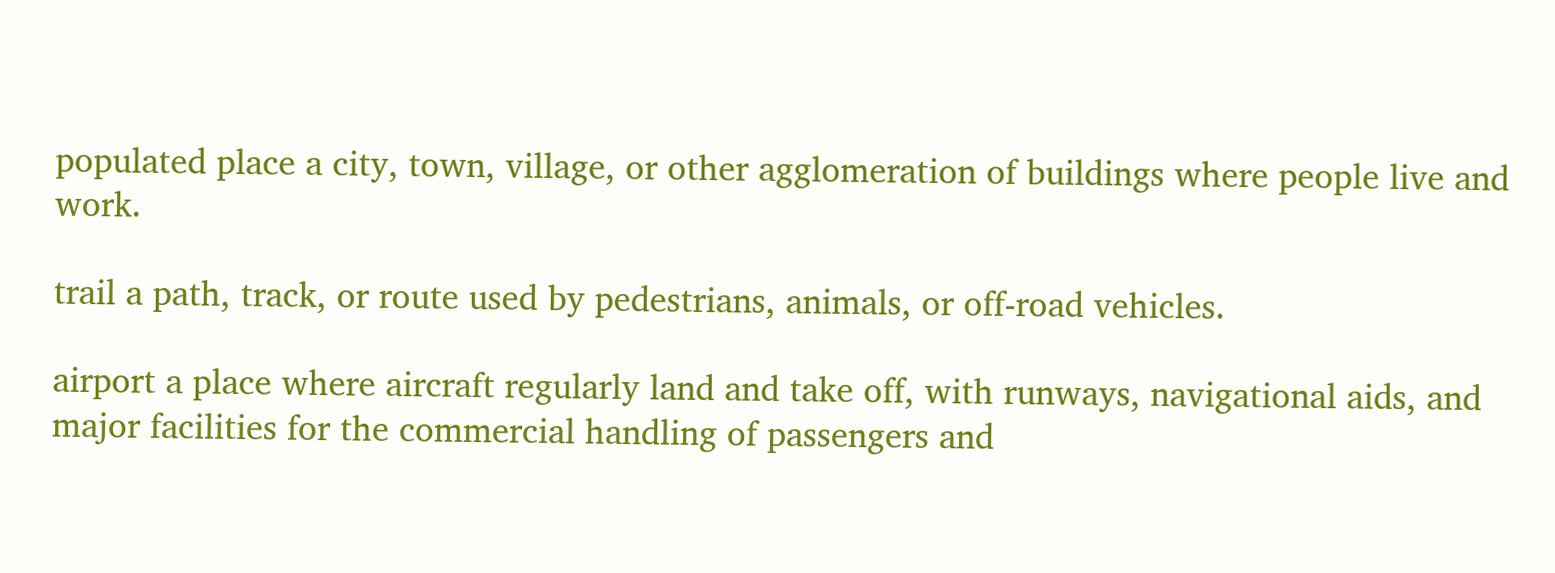populated place a city, town, village, or other agglomeration of buildings where people live and work.

trail a path, track, or route used by pedestrians, animals, or off-road vehicles.

airport a place where aircraft regularly land and take off, with runways, navigational aids, and major facilities for the commercial handling of passengers and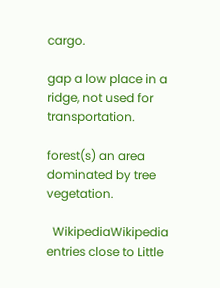cargo.

gap a low place in a ridge, not used for transportation.

forest(s) an area dominated by tree vegetation.

  WikipediaWikipedia entries close to Little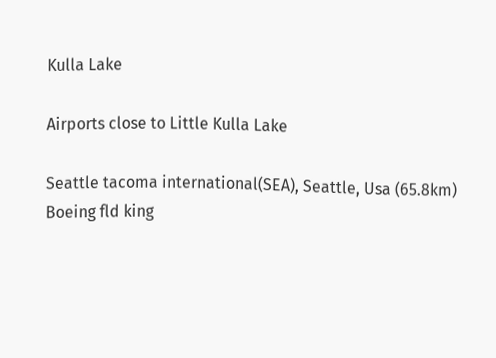Kulla Lake

Airports close to Little Kulla Lake

Seattle tacoma international(SEA), Seattle, Usa (65.8km)
Boeing fld king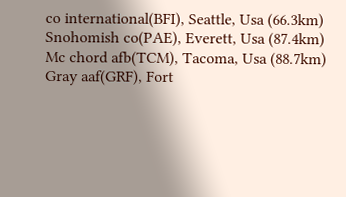co international(BFI), Seattle, Usa (66.3km)
Snohomish co(PAE), Everett, Usa (87.4km)
Mc chord afb(TCM), Tacoma, Usa (88.7km)
Gray aaf(GRF), Fort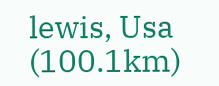lewis, Usa (100.1km)